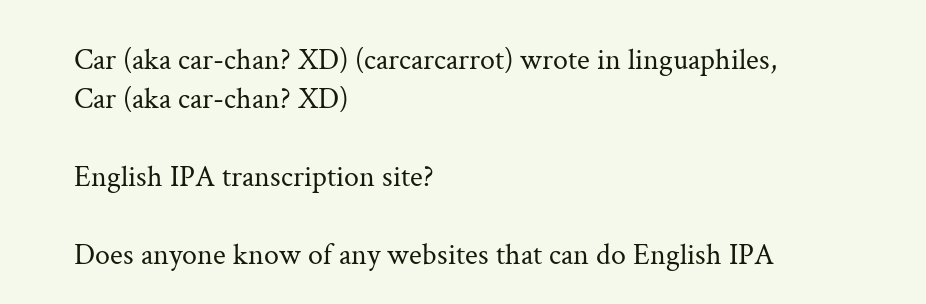Car (aka car-chan? XD) (carcarcarrot) wrote in linguaphiles,
Car (aka car-chan? XD)

English IPA transcription site?

Does anyone know of any websites that can do English IPA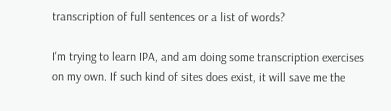transcription of full sentences or a list of words?

I'm trying to learn IPA, and am doing some transcription exercises on my own. If such kind of sites does exist, it will save me the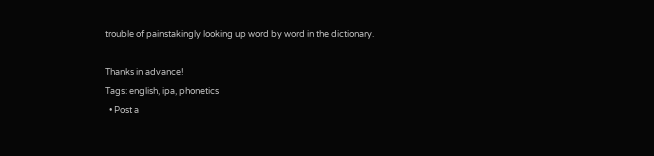trouble of painstakingly looking up word by word in the dictionary.

Thanks in advance!
Tags: english, ipa, phonetics
  • Post a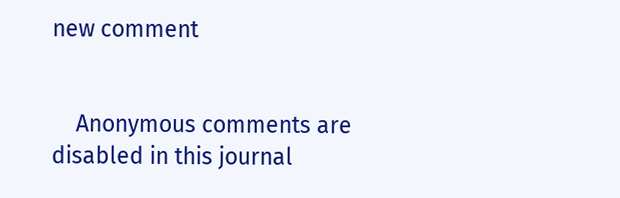new comment


    Anonymous comments are disabled in this journal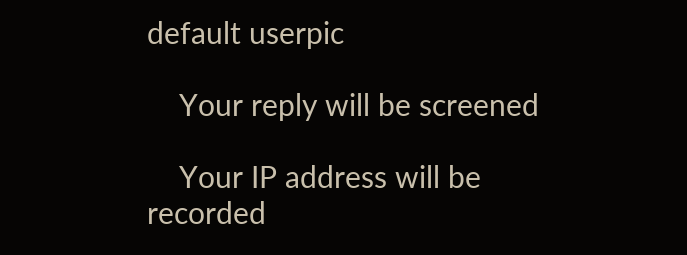default userpic

    Your reply will be screened

    Your IP address will be recorded